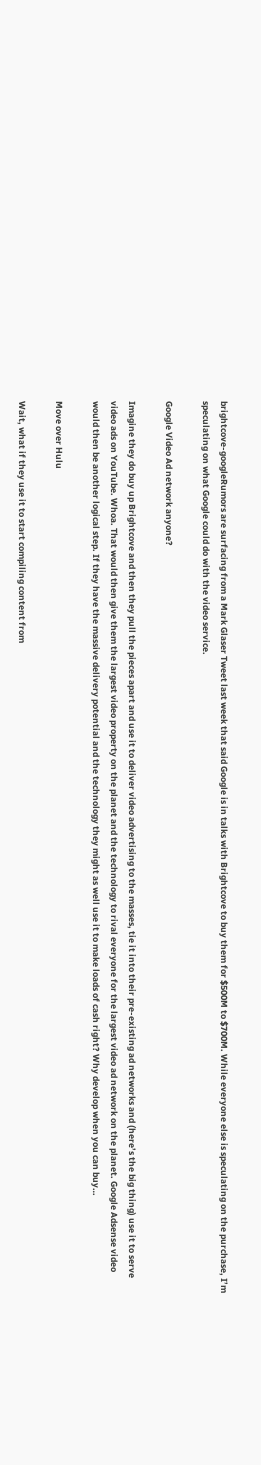brightcove-googleRumors are surfacing from a Mark Glaser Tweet last week that said Google is in talks with Brightcove to buy them for $500M to $700M. While everyone else is speculating on the purchase, I’m speculating on what Google could do with the video service.

Google Video Ad network anyone?

Imagine they do buy up Brightcove and then they pull the pieces apart and use it to deliver video advertising to the masses, tie it into their pre-existing ad networks and (here’s the big thing) use it to serve video ads on YouTube. Whoa. That would then give them the largest video property on the planet and the technology to rival everyone for the largest video ad network on the planet. Google Adsense video would then be another logical step. If they have the massive delivery potential and the technology they might as well use it to make loads of cash right? Why develop when you can buy…

Move over Hulu

Wait, what if they use it to start compiling content from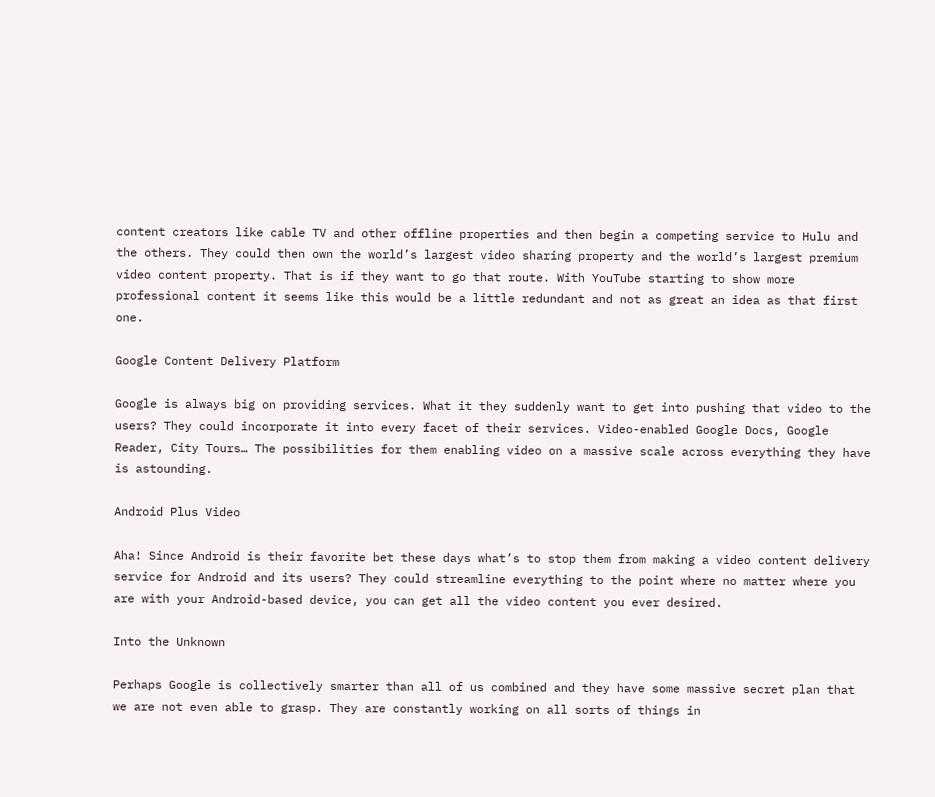content creators like cable TV and other offline properties and then begin a competing service to Hulu and the others. They could then own the world’s largest video sharing property and the world’s largest premium video content property. That is if they want to go that route. With YouTube starting to show more professional content it seems like this would be a little redundant and not as great an idea as that first one.

Google Content Delivery Platform

Google is always big on providing services. What it they suddenly want to get into pushing that video to the users? They could incorporate it into every facet of their services. Video-enabled Google Docs, Google Reader, City Tours… The possibilities for them enabling video on a massive scale across everything they have is astounding.

Android Plus Video

Aha! Since Android is their favorite bet these days what’s to stop them from making a video content delivery service for Android and its users? They could streamline everything to the point where no matter where you are with your Android-based device, you can get all the video content you ever desired.

Into the Unknown

Perhaps Google is collectively smarter than all of us combined and they have some massive secret plan that we are not even able to grasp. They are constantly working on all sorts of things in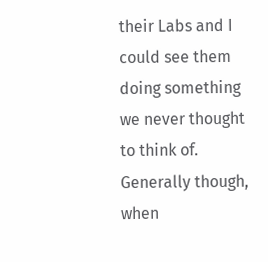their Labs and I could see them doing something we never thought to think of. Generally though, when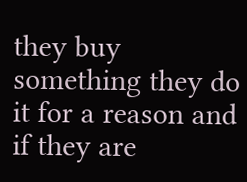they buy something they do it for a reason and if they are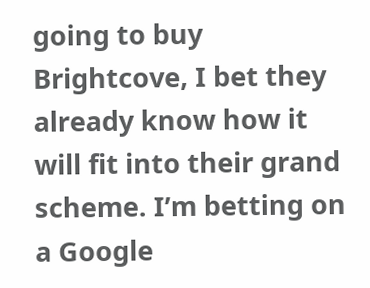going to buy Brightcove, I bet they already know how it will fit into their grand scheme. I’m betting on a Google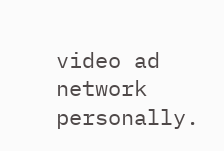video ad network personally.